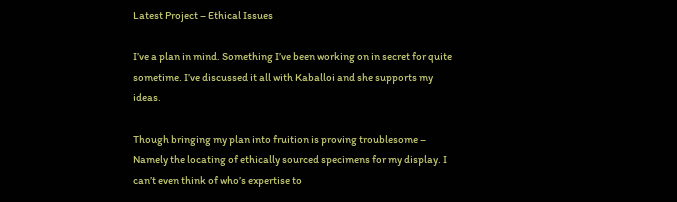Latest Project – Ethical Issues

I’ve a plan in mind. Something I’ve been working on in secret for quite sometime. I’ve discussed it all with Kaballoi and she supports my ideas.

Though bringing my plan into fruition is proving troublesome – Namely the locating of ethically sourced specimens for my display. I can’t even think of who’s expertise to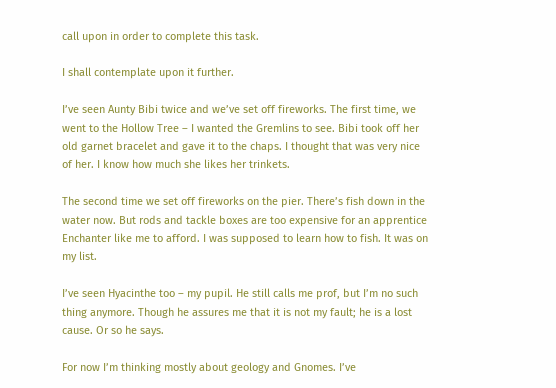call upon in order to complete this task.

I shall contemplate upon it further.

I’ve seen Aunty Bibi twice and we’ve set off fireworks. The first time, we went to the Hollow Tree – I wanted the Gremlins to see. Bibi took off her old garnet bracelet and gave it to the chaps. I thought that was very nice of her. I know how much she likes her trinkets.

The second time we set off fireworks on the pier. There’s fish down in the water now. But rods and tackle boxes are too expensive for an apprentice Enchanter like me to afford. I was supposed to learn how to fish. It was on my list.

I’ve seen Hyacinthe too – my pupil. He still calls me prof, but I’m no such thing anymore. Though he assures me that it is not my fault; he is a lost cause. Or so he says.

For now I’m thinking mostly about geology and Gnomes. I’ve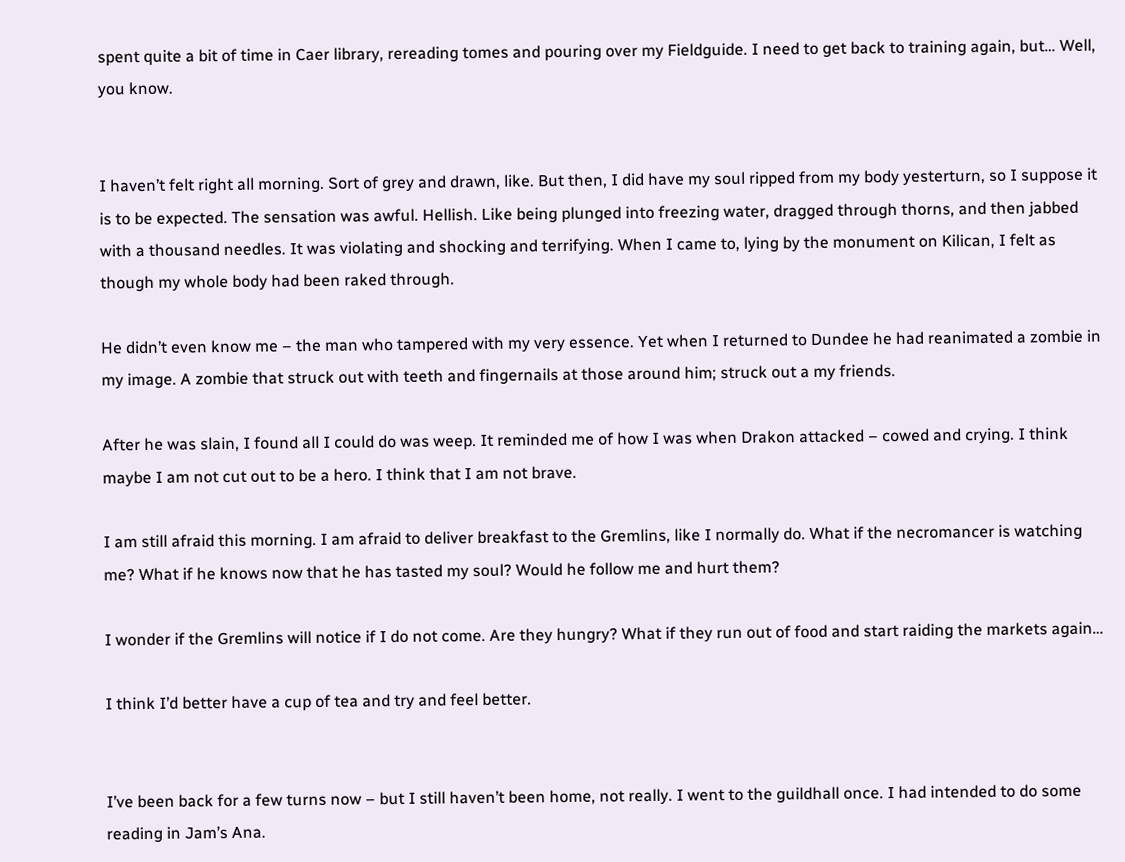spent quite a bit of time in Caer library, rereading tomes and pouring over my Fieldguide. I need to get back to training again, but… Well, you know.


I haven’t felt right all morning. Sort of grey and drawn, like. But then, I did have my soul ripped from my body yesterturn, so I suppose it is to be expected. The sensation was awful. Hellish. Like being plunged into freezing water, dragged through thorns, and then jabbed with a thousand needles. It was violating and shocking and terrifying. When I came to, lying by the monument on Kilican, I felt as though my whole body had been raked through.

He didn’t even know me – the man who tampered with my very essence. Yet when I returned to Dundee he had reanimated a zombie in my image. A zombie that struck out with teeth and fingernails at those around him; struck out a my friends.

After he was slain, I found all I could do was weep. It reminded me of how I was when Drakon attacked – cowed and crying. I think maybe I am not cut out to be a hero. I think that I am not brave.

I am still afraid this morning. I am afraid to deliver breakfast to the Gremlins, like I normally do. What if the necromancer is watching me? What if he knows now that he has tasted my soul? Would he follow me and hurt them?

I wonder if the Gremlins will notice if I do not come. Are they hungry? What if they run out of food and start raiding the markets again…

I think I’d better have a cup of tea and try and feel better.


I’ve been back for a few turns now – but I still haven’t been home, not really. I went to the guildhall once. I had intended to do some reading in Jam’s Ana.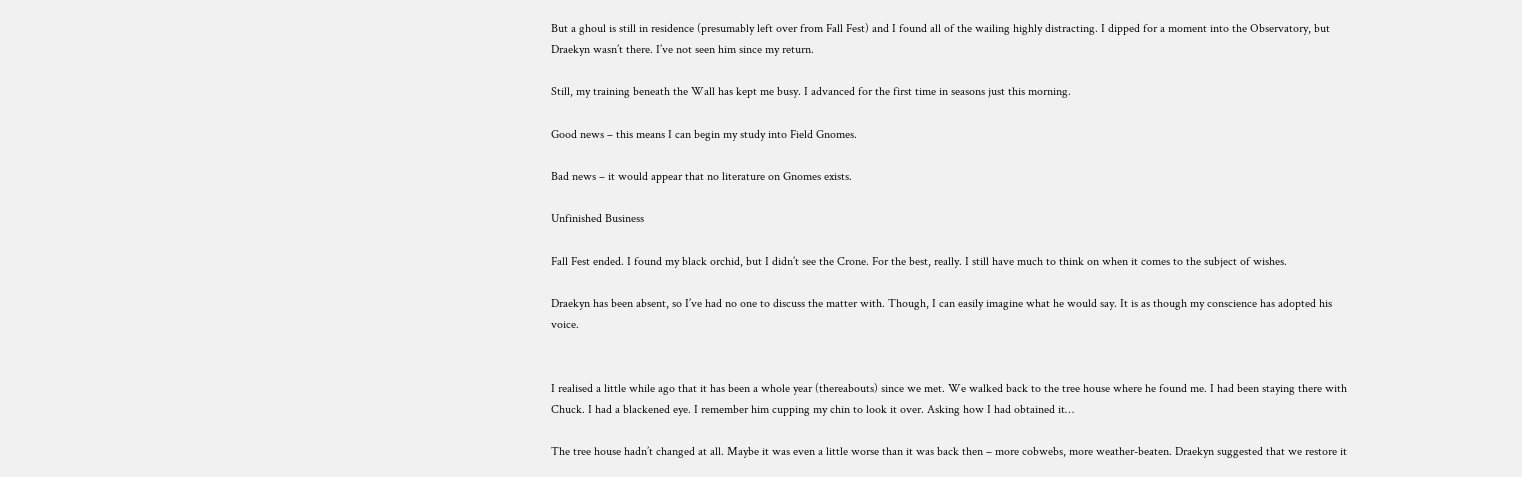But a ghoul is still in residence (presumably left over from Fall Fest) and I found all of the wailing highly distracting. I dipped for a moment into the Observatory, but Draekyn wasn’t there. I’ve not seen him since my return.

Still, my training beneath the Wall has kept me busy. I advanced for the first time in seasons just this morning.

Good news – this means I can begin my study into Field Gnomes.

Bad news – it would appear that no literature on Gnomes exists.

Unfinished Business

Fall Fest ended. I found my black orchid, but I didn’t see the Crone. For the best, really. I still have much to think on when it comes to the subject of wishes.

Draekyn has been absent, so I’ve had no one to discuss the matter with. Though, I can easily imagine what he would say. It is as though my conscience has adopted his voice.


I realised a little while ago that it has been a whole year (thereabouts) since we met. We walked back to the tree house where he found me. I had been staying there with Chuck. I had a blackened eye. I remember him cupping my chin to look it over. Asking how I had obtained it…

The tree house hadn’t changed at all. Maybe it was even a little worse than it was back then – more cobwebs, more weather-beaten. Draekyn suggested that we restore it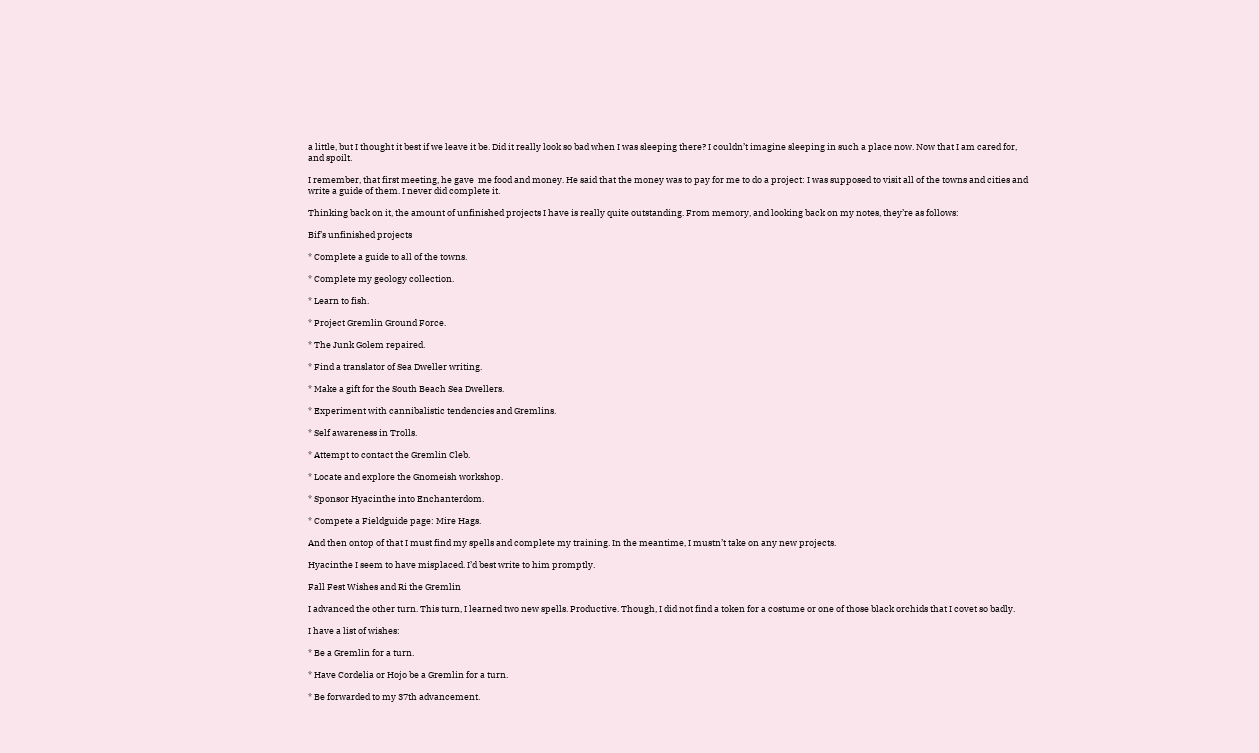a little, but I thought it best if we leave it be. Did it really look so bad when I was sleeping there? I couldn’t imagine sleeping in such a place now. Now that I am cared for, and spoilt.

I remember, that first meeting, he gave  me food and money. He said that the money was to pay for me to do a project: I was supposed to visit all of the towns and cities and write a guide of them. I never did complete it.

Thinking back on it, the amount of unfinished projects I have is really quite outstanding. From memory, and looking back on my notes, they’re as follows:

Bif’s unfinished projects

* Complete a guide to all of the towns.

* Complete my geology collection.

* Learn to fish.

* Project Gremlin Ground Force.

* The Junk Golem repaired.

* Find a translator of Sea Dweller writing.

* Make a gift for the South Beach Sea Dwellers.

* Experiment with cannibalistic tendencies and Gremlins.

* Self awareness in Trolls.

* Attempt to contact the Gremlin Cleb.

* Locate and explore the Gnomeish workshop.

* Sponsor Hyacinthe into Enchanterdom.

* Compete a Fieldguide page: Mire Hags.

And then ontop of that I must find my spells and complete my training. In the meantime, I mustn’t take on any new projects.

Hyacinthe I seem to have misplaced. I’d best write to him promptly.

Fall Fest Wishes and Ri the Gremlin

I advanced the other turn. This turn, I learned two new spells. Productive. Though, I did not find a token for a costume or one of those black orchids that I covet so badly.

I have a list of wishes:

* Be a Gremlin for a turn.

* Have Cordelia or Hojo be a Gremlin for a turn.

* Be forwarded to my 37th advancement.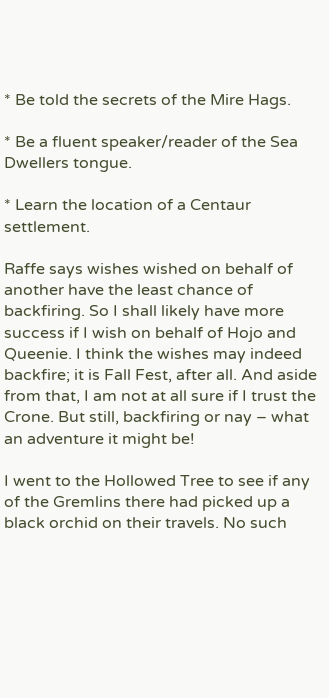* Be told the secrets of the Mire Hags.

* Be a fluent speaker/reader of the Sea Dwellers tongue.

* Learn the location of a Centaur settlement.

Raffe says wishes wished on behalf of another have the least chance of backfiring. So I shall likely have more success if I wish on behalf of Hojo and Queenie. I think the wishes may indeed backfire; it is Fall Fest, after all. And aside from that, I am not at all sure if I trust the Crone. But still, backfiring or nay – what an adventure it might be!

I went to the Hollowed Tree to see if any of the Gremlins there had picked up a black orchid on their travels. No such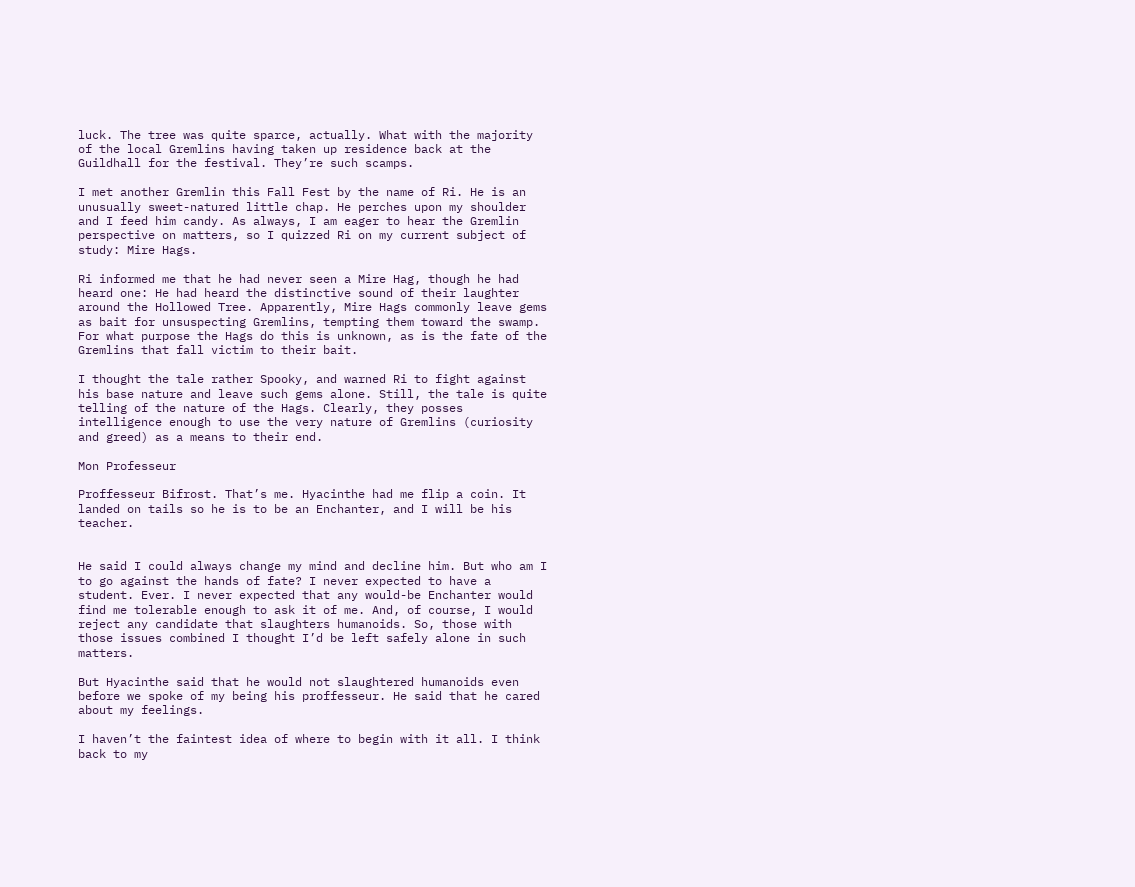luck. The tree was quite sparce, actually. What with the majority of the local Gremlins having taken up residence back at the Guildhall for the festival. They’re such scamps.

I met another Gremlin this Fall Fest by the name of Ri. He is an unusually sweet-natured little chap. He perches upon my shoulder and I feed him candy. As always, I am eager to hear the Gremlin perspective on matters, so I quizzed Ri on my current subject of study: Mire Hags.

Ri informed me that he had never seen a Mire Hag, though he had heard one: He had heard the distinctive sound of their laughter around the Hollowed Tree. Apparently, Mire Hags commonly leave gems as bait for unsuspecting Gremlins, tempting them toward the swamp. For what purpose the Hags do this is unknown, as is the fate of the Gremlins that fall victim to their bait.

I thought the tale rather Spooky, and warned Ri to fight against his base nature and leave such gems alone. Still, the tale is quite telling of the nature of the Hags. Clearly, they posses intelligence enough to use the very nature of Gremlins (curiosity and greed) as a means to their end.

Mon Professeur

Proffesseur Bifrost. That’s me. Hyacinthe had me flip a coin. It landed on tails so he is to be an Enchanter, and I will be his teacher.


He said I could always change my mind and decline him. But who am I to go against the hands of fate? I never expected to have a student. Ever. I never expected that any would-be Enchanter would find me tolerable enough to ask it of me. And, of course, I would reject any candidate that slaughters humanoids. So, those with those issues combined I thought I’d be left safely alone in such matters.

But Hyacinthe said that he would not slaughtered humanoids even before we spoke of my being his proffesseur. He said that he cared about my feelings.

I haven’t the faintest idea of where to begin with it all. I think back to my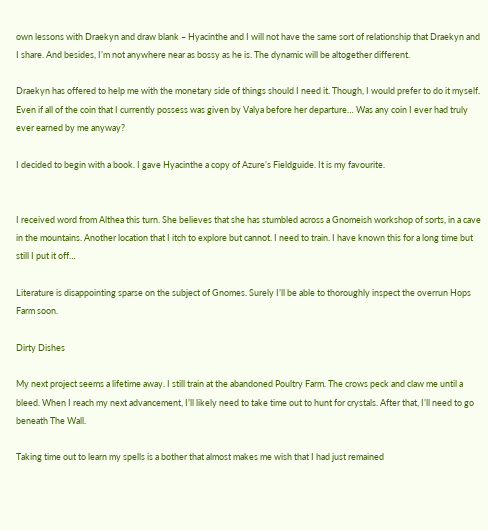own lessons with Draekyn and draw blank – Hyacinthe and I will not have the same sort of relationship that Draekyn and I share. And besides, I’m not anywhere near as bossy as he is. The dynamic will be altogether different.

Draekyn has offered to help me with the monetary side of things should I need it. Though, I would prefer to do it myself. Even if all of the coin that I currently possess was given by Valya before her departure… Was any coin I ever had truly ever earned by me anyway?

I decided to begin with a book. I gave Hyacinthe a copy of Azure’s Fieldguide. It is my favourite.


I received word from Althea this turn. She believes that she has stumbled across a Gnomeish workshop of sorts, in a cave in the mountains. Another location that I itch to explore but cannot. I need to train. I have known this for a long time but still I put it off…

Literature is disappointing sparse on the subject of Gnomes. Surely I’ll be able to thoroughly inspect the overrun Hops Farm soon.

Dirty Dishes

My next project seems a lifetime away. I still train at the abandoned Poultry Farm. The crows peck and claw me until a bleed. When I reach my next advancement, I’ll likely need to take time out to hunt for crystals. After that, I’ll need to go beneath The Wall.

Taking time out to learn my spells is a bother that almost makes me wish that I had just remained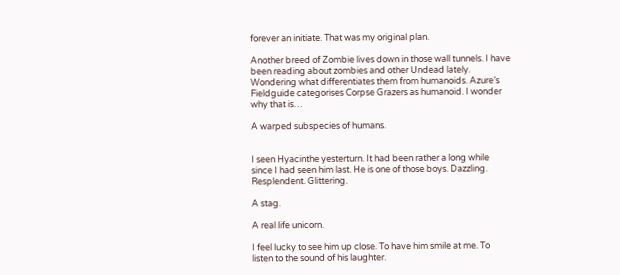forever an initiate. That was my original plan.

Another breed of Zombie lives down in those wall tunnels. I have been reading about zombies and other Undead lately. Wondering what differentiates them from humanoids. Azure’s Fieldguide categorises Corpse Grazers as humanoid. I wonder why that is…

A warped subspecies of humans.


I seen Hyacinthe yesterturn. It had been rather a long while since I had seen him last. He is one of those boys. Dazzling. Resplendent. Glittering.

A stag.

A real life unicorn.

I feel lucky to see him up close. To have him smile at me. To listen to the sound of his laughter.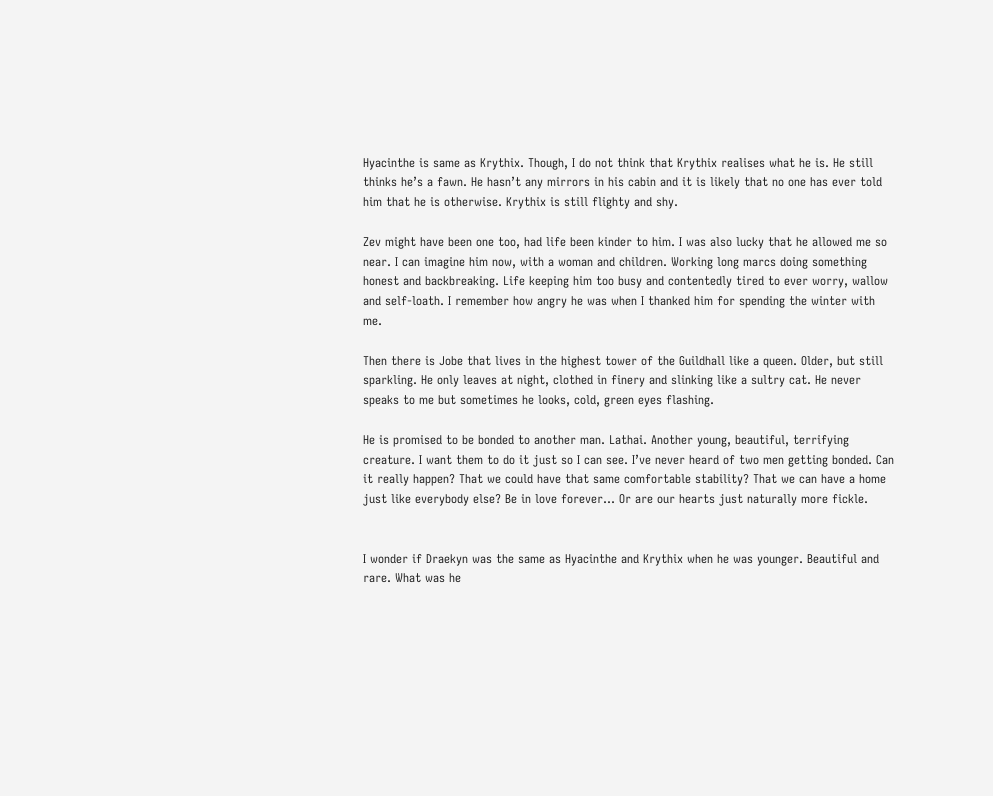Hyacinthe is same as Krythix. Though, I do not think that Krythix realises what he is. He still thinks he’s a fawn. He hasn’t any mirrors in his cabin and it is likely that no one has ever told him that he is otherwise. Krythix is still flighty and shy.

Zev might have been one too, had life been kinder to him. I was also lucky that he allowed me so near. I can imagine him now, with a woman and children. Working long marcs doing something honest and backbreaking. Life keeping him too busy and contentedly tired to ever worry, wallow and self-loath. I remember how angry he was when I thanked him for spending the winter with me.

Then there is Jobe that lives in the highest tower of the Guildhall like a queen. Older, but still sparkling. He only leaves at night, clothed in finery and slinking like a sultry cat. He never speaks to me but sometimes he looks, cold, green eyes flashing.

He is promised to be bonded to another man. Lathai. Another young, beautiful, terrifying creature. I want them to do it just so I can see. I’ve never heard of two men getting bonded. Can it really happen? That we could have that same comfortable stability? That we can have a home just like everybody else? Be in love forever… Or are our hearts just naturally more fickle.


I wonder if Draekyn was the same as Hyacinthe and Krythix when he was younger. Beautiful and rare. What was he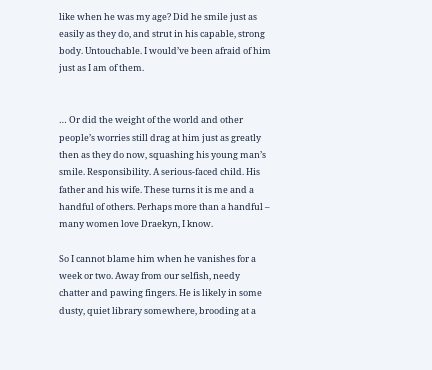like when he was my age? Did he smile just as easily as they do, and strut in his capable, strong body. Untouchable. I would’ve been afraid of him just as I am of them.


… Or did the weight of the world and other people’s worries still drag at him just as greatly then as they do now, squashing his young man’s smile. Responsibility. A serious-faced child. His father and his wife. These turns it is me and a handful of others. Perhaps more than a handful – many women love Draekyn, I know.

So I cannot blame him when he vanishes for a week or two. Away from our selfish, needy chatter and pawing fingers. He is likely in some dusty, quiet library somewhere, brooding at a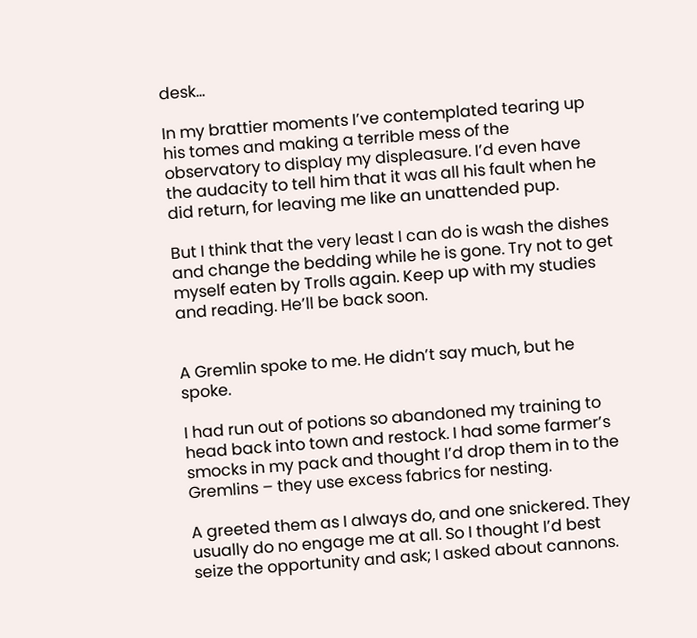desk…

In my brattier moments I’ve contemplated tearing up his tomes and making a terrible mess of the observatory to display my displeasure. I’d even have the audacity to tell him that it was all his fault when he did return, for leaving me like an unattended pup.

But I think that the very least I can do is wash the dishes and change the bedding while he is gone. Try not to get myself eaten by Trolls again. Keep up with my studies and reading. He’ll be back soon.


A Gremlin spoke to me. He didn’t say much, but he spoke.

I had run out of potions so abandoned my training to head back into town and restock. I had some farmer’s smocks in my pack and thought I’d drop them in to the Gremlins – they use excess fabrics for nesting.

A greeted them as I always do, and one snickered. They usually do no engage me at all. So I thought I’d best seize the opportunity and ask; I asked about cannons.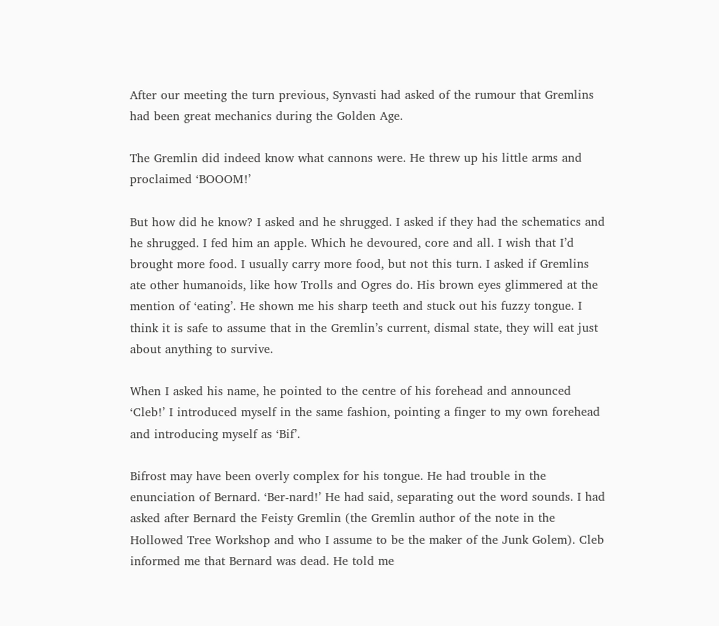After our meeting the turn previous, Synvasti had asked of the rumour that Gremlins had been great mechanics during the Golden Age.

The Gremlin did indeed know what cannons were. He threw up his little arms and proclaimed ‘BOOOM!’

But how did he know? I asked and he shrugged. I asked if they had the schematics and he shrugged. I fed him an apple. Which he devoured, core and all. I wish that I’d brought more food. I usually carry more food, but not this turn. I asked if Gremlins ate other humanoids, like how Trolls and Ogres do. His brown eyes glimmered at the mention of ‘eating’. He shown me his sharp teeth and stuck out his fuzzy tongue. I think it is safe to assume that in the Gremlin’s current, dismal state, they will eat just about anything to survive.

When I asked his name, he pointed to the centre of his forehead and announced ‘Cleb!’ I introduced myself in the same fashion, pointing a finger to my own forehead and introducing myself as ‘Bif’.

Bifrost may have been overly complex for his tongue. He had trouble in the enunciation of Bernard. ‘Ber-nard!’ He had said, separating out the word sounds. I had asked after Bernard the Feisty Gremlin (the Gremlin author of the note in the Hollowed Tree Workshop and who I assume to be the maker of the Junk Golem). Cleb informed me that Bernard was dead. He told me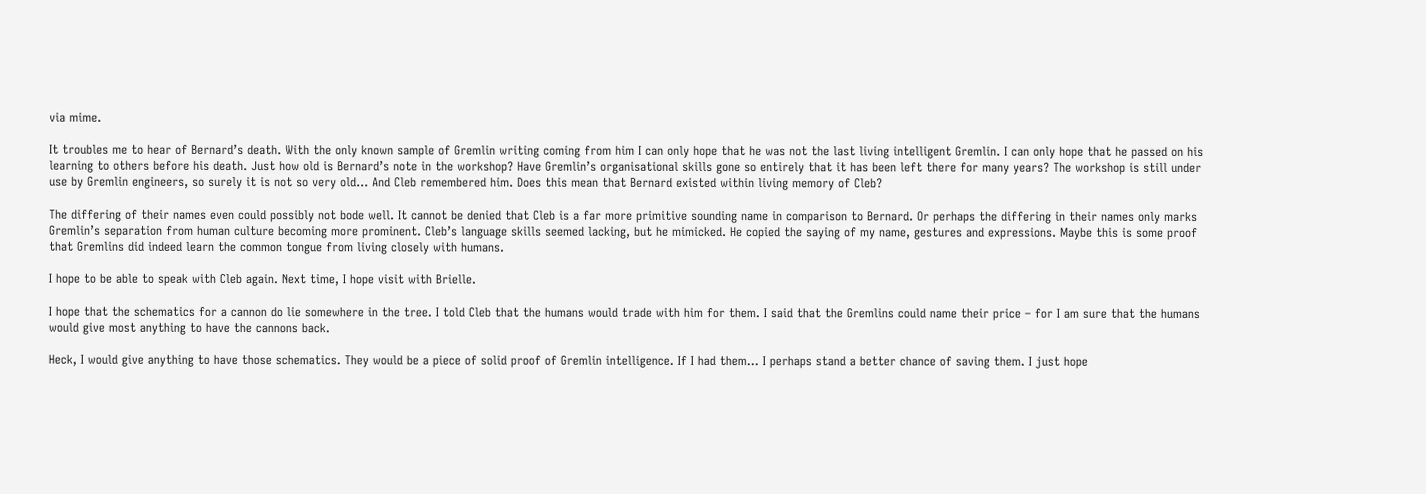via mime.

It troubles me to hear of Bernard’s death. With the only known sample of Gremlin writing coming from him I can only hope that he was not the last living intelligent Gremlin. I can only hope that he passed on his learning to others before his death. Just how old is Bernard’s note in the workshop? Have Gremlin’s organisational skills gone so entirely that it has been left there for many years? The workshop is still under use by Gremlin engineers, so surely it is not so very old… And Cleb remembered him. Does this mean that Bernard existed within living memory of Cleb?

The differing of their names even could possibly not bode well. It cannot be denied that Cleb is a far more primitive sounding name in comparison to Bernard. Or perhaps the differing in their names only marks Gremlin’s separation from human culture becoming more prominent. Cleb’s language skills seemed lacking, but he mimicked. He copied the saying of my name, gestures and expressions. Maybe this is some proof that Gremlins did indeed learn the common tongue from living closely with humans.

I hope to be able to speak with Cleb again. Next time, I hope visit with Brielle.

I hope that the schematics for a cannon do lie somewhere in the tree. I told Cleb that the humans would trade with him for them. I said that the Gremlins could name their price – for I am sure that the humans would give most anything to have the cannons back.

Heck, I would give anything to have those schematics. They would be a piece of solid proof of Gremlin intelligence. If I had them… I perhaps stand a better chance of saving them. I just hope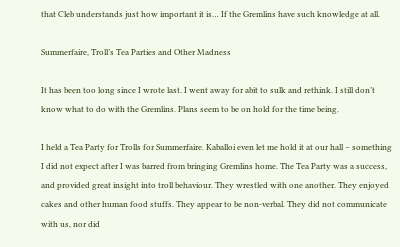that Cleb understands just how important it is… If the Gremlins have such knowledge at all.

Summerfaire, Troll’s Tea Parties and Other Madness

It has been too long since I wrote last. I went away for abit to sulk and rethink. I still don’t know what to do with the Gremlins. Plans seem to be on hold for the time being.

I held a Tea Party for Trolls for Summerfaire. Kaballoi even let me hold it at our hall – something I did not expect after I was barred from bringing Gremlins home. The Tea Party was a success, and provided great insight into troll behaviour. They wrestled with one another. They enjoyed cakes and other human food stuffs. They appear to be non-verbal. They did not communicate with us, nor did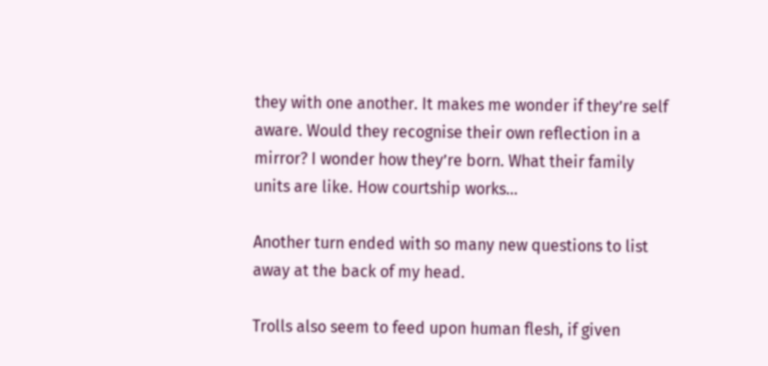they with one another. It makes me wonder if they’re self aware. Would they recognise their own reflection in a mirror? I wonder how they’re born. What their family units are like. How courtship works…

Another turn ended with so many new questions to list away at the back of my head.

Trolls also seem to feed upon human flesh, if given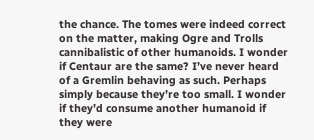the chance. The tomes were indeed correct on the matter, making Ogre and Trolls cannibalistic of other humanoids. I wonder if Centaur are the same? I’ve never heard of a Gremlin behaving as such. Perhaps simply because they’re too small. I wonder if they’d consume another humanoid if they were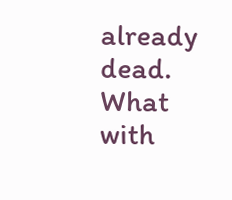already dead. What with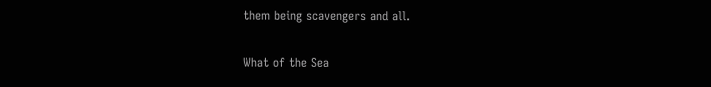them being scavengers and all.

What of the Sea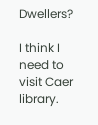Dwellers?

I think I need to visit Caer library.